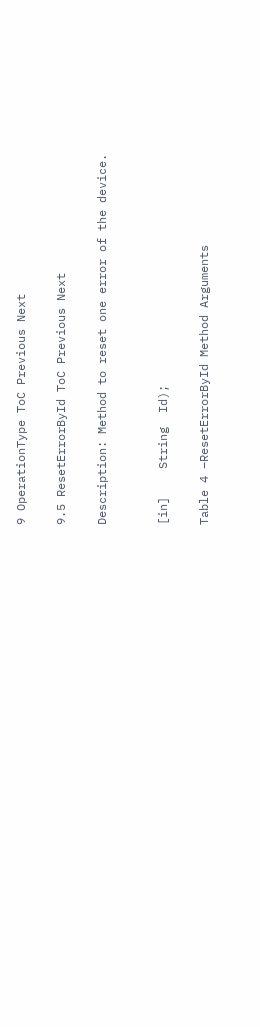9 OperationType ToC Previous Next

9.5 ResetErrorById ToC Previous Next

Description: Method to reset one error of the device.


[in]    String  Id);

Table 4 –ResetErrorById Method Arguments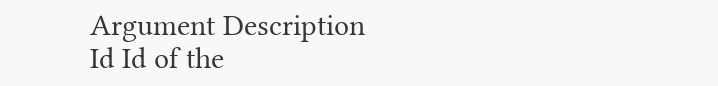Argument Description
Id Id of the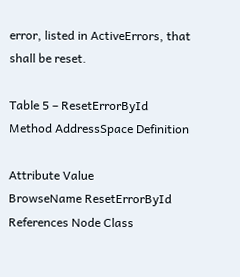error, listed in ActiveErrors, that shall be reset.

Table 5 – ResetErrorById Method AddressSpace Definition

Attribute Value
BrowseName ResetErrorById
References Node Class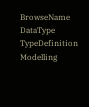BrowseName DataType TypeDefinition Modelling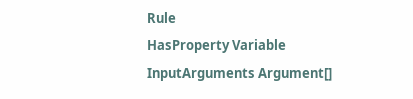Rule
HasProperty Variable InputArguments Argument[]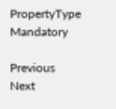PropertyType Mandatory

Previous Next